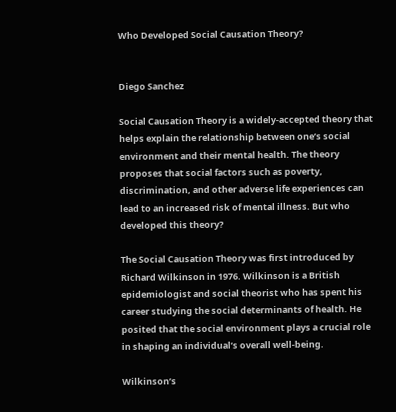Who Developed Social Causation Theory?


Diego Sanchez

Social Causation Theory is a widely-accepted theory that helps explain the relationship between one’s social environment and their mental health. The theory proposes that social factors such as poverty, discrimination, and other adverse life experiences can lead to an increased risk of mental illness. But who developed this theory?

The Social Causation Theory was first introduced by Richard Wilkinson in 1976. Wilkinson is a British epidemiologist and social theorist who has spent his career studying the social determinants of health. He posited that the social environment plays a crucial role in shaping an individual’s overall well-being.

Wilkinson’s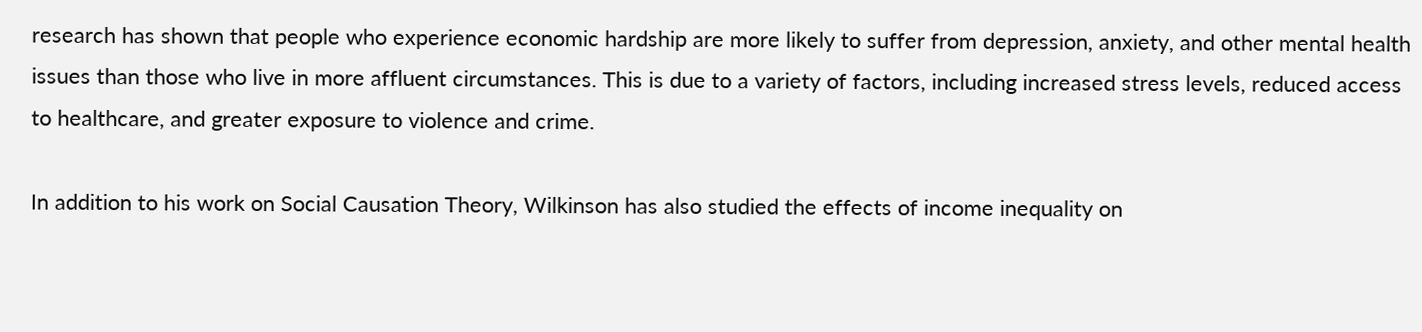research has shown that people who experience economic hardship are more likely to suffer from depression, anxiety, and other mental health issues than those who live in more affluent circumstances. This is due to a variety of factors, including increased stress levels, reduced access to healthcare, and greater exposure to violence and crime.

In addition to his work on Social Causation Theory, Wilkinson has also studied the effects of income inequality on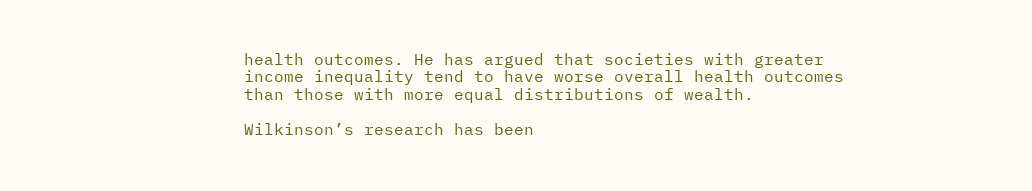health outcomes. He has argued that societies with greater income inequality tend to have worse overall health outcomes than those with more equal distributions of wealth.

Wilkinson’s research has been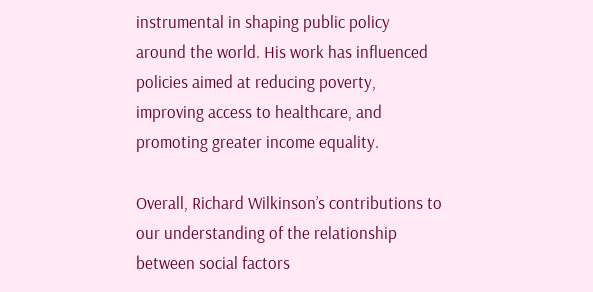instrumental in shaping public policy around the world. His work has influenced policies aimed at reducing poverty, improving access to healthcare, and promoting greater income equality.

Overall, Richard Wilkinson’s contributions to our understanding of the relationship between social factors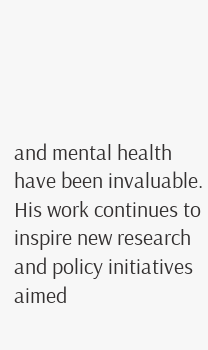and mental health have been invaluable. His work continues to inspire new research and policy initiatives aimed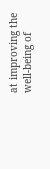at improving the well-being of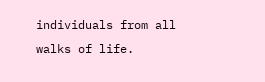individuals from all walks of life.